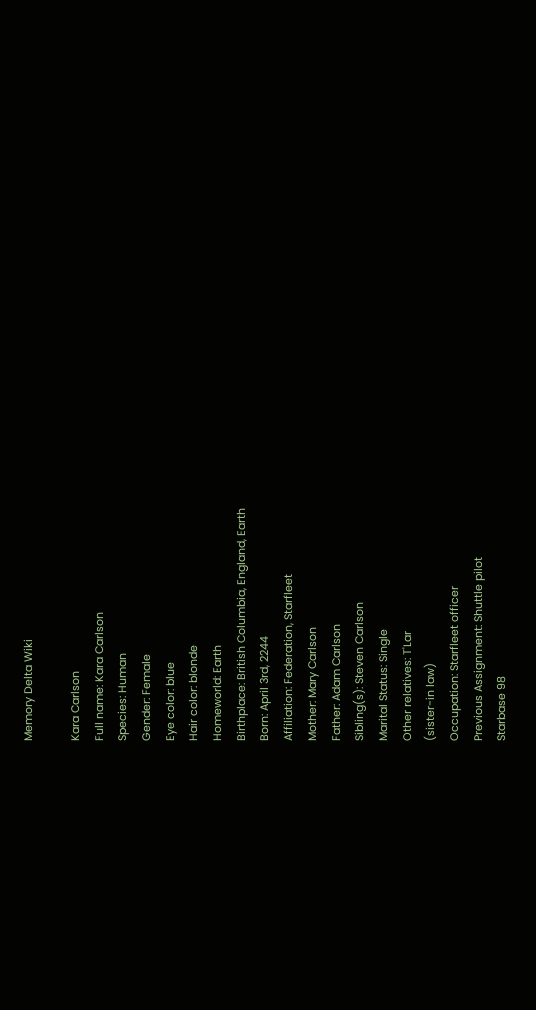Memory Delta Wiki

Kara Carlson
Full name: Kara Carlson
Species: Human
Gender: Female
Eye color: blue
Hair color: blonde
Homeworld: Earth
Birthplace: British Columbia, England, Earth
Born: April 3rd, 2244
Affiliation: Federation, Starfleet
Mother: Mary Carlson
Father: Adam Carlson
Sibling(s): Steven Carlson
Marital Status: Single
Other relatives: T'Lar
(sister-in law)
Occupation: Starfleet officer
Previous Assignment: Shuttle pilot
Starbase 98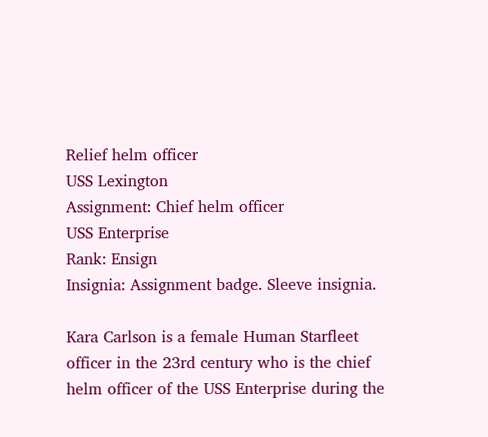Relief helm officer
USS Lexington
Assignment: Chief helm officer
USS Enterprise
Rank: Ensign
Insignia: Assignment badge. Sleeve insignia.

Kara Carlson is a female Human Starfleet officer in the 23rd century who is the chief helm officer of the USS Enterprise during the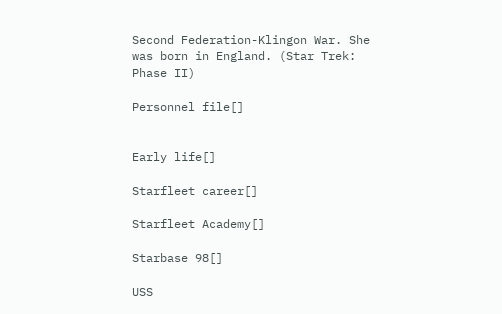Second Federation-Klingon War. She was born in England. (Star Trek: Phase II)

Personnel file[]


Early life[]

Starfleet career[]

Starfleet Academy[]

Starbase 98[]

USS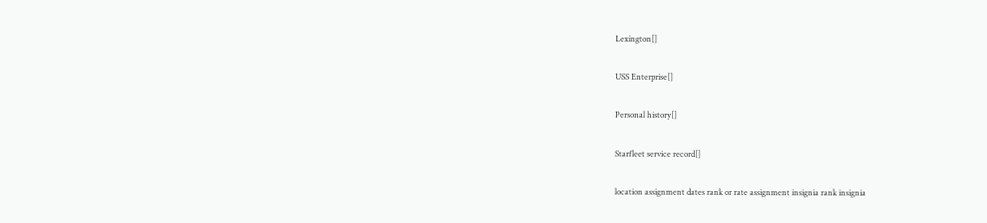Lexington[]

USS Enterprise[]

Personal history[]

Starfleet service record[]

location assignment dates rank or rate assignment insignia rank insignia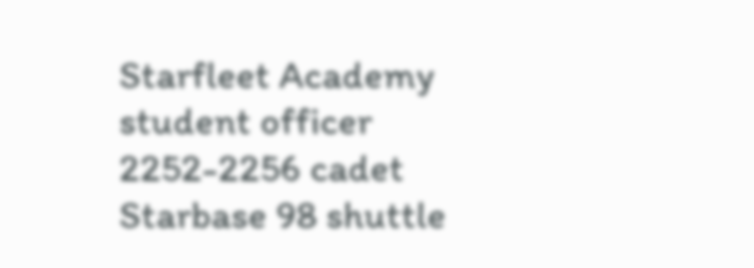Starfleet Academy student officer 2252-2256 cadet
Starbase 98 shuttle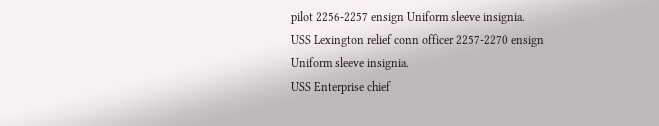pilot 2256-2257 ensign Uniform sleeve insignia.
USS Lexington relief conn officer 2257-2270 ensign Uniform sleeve insignia.
USS Enterprise chief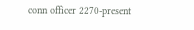conn officer 2270-present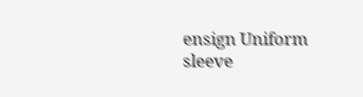ensign Uniform sleeve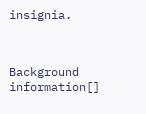insignia.



Background information[]